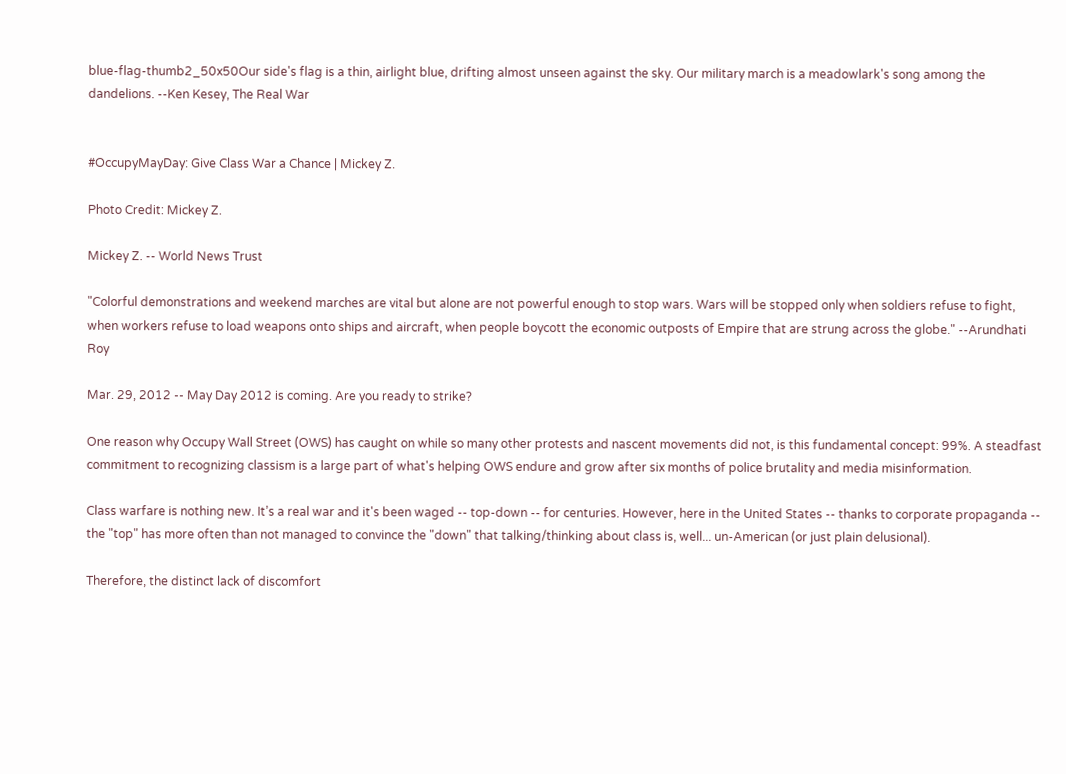blue-flag-thumb2_50x50Our side's flag is a thin, airlight blue, drifting almost unseen against the sky. Our military march is a meadowlark's song among the dandelions. --Ken Kesey, The Real War


#OccupyMayDay: Give Class War a Chance | Mickey Z.

Photo Credit: Mickey Z.

Mickey Z. -- World News Trust

"Colorful demonstrations and weekend marches are vital but alone are not powerful enough to stop wars. Wars will be stopped only when soldiers refuse to fight, when workers refuse to load weapons onto ships and aircraft, when people boycott the economic outposts of Empire that are strung across the globe." --Arundhati Roy

Mar. 29, 2012 -- May Day 2012 is coming. Are you ready to strike?

One reason why Occupy Wall Street (OWS) has caught on while so many other protests and nascent movements did not, is this fundamental concept: 99%. A steadfast commitment to recognizing classism is a large part of what's helping OWS endure and grow after six months of police brutality and media misinformation.

Class warfare is nothing new. It’s a real war and it's been waged -- top-down -- for centuries. However, here in the United States -- thanks to corporate propaganda -- the "top" has more often than not managed to convince the "down" that talking/thinking about class is, well... un-American (or just plain delusional).

Therefore, the distinct lack of discomfort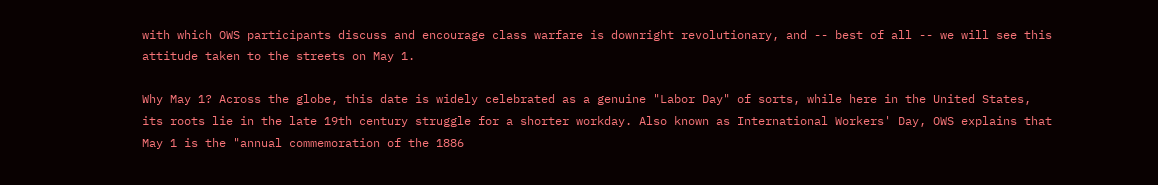with which OWS participants discuss and encourage class warfare is downright revolutionary, and -- best of all -- we will see this attitude taken to the streets on May 1.

Why May 1? Across the globe, this date is widely celebrated as a genuine "Labor Day" of sorts, while here in the United States, its roots lie in the late 19th century struggle for a shorter workday. Also known as International Workers' Day, OWS explains that May 1 is the "annual commemoration of the 1886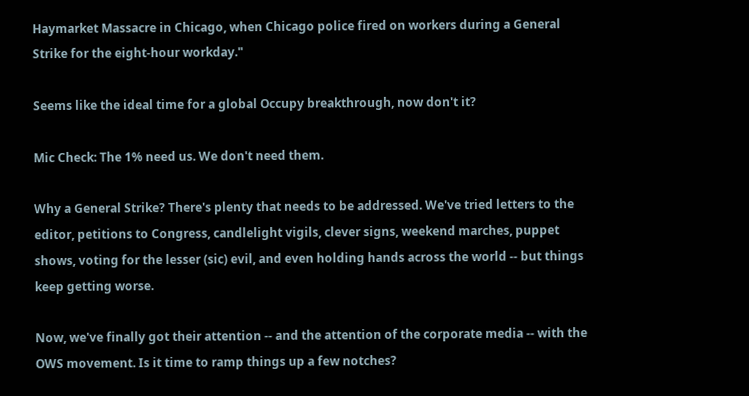Haymarket Massacre in Chicago, when Chicago police fired on workers during a General Strike for the eight-hour workday."

Seems like the ideal time for a global Occupy breakthrough, now don't it?

Mic Check: The 1% need us. We don't need them.

Why a General Strike? There's plenty that needs to be addressed. We've tried letters to the editor, petitions to Congress, candlelight vigils, clever signs, weekend marches, puppet shows, voting for the lesser (sic) evil, and even holding hands across the world -- but things keep getting worse.

Now, we've finally got their attention -- and the attention of the corporate media -- with the OWS movement. Is it time to ramp things up a few notches?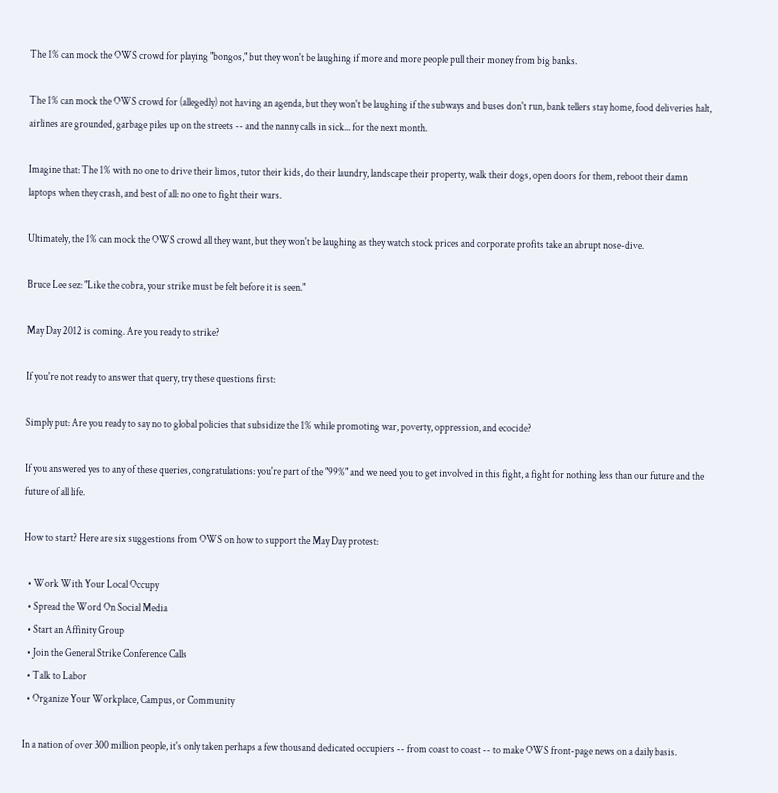The 1% can mock the OWS crowd for playing "bongos," but they won't be laughing if more and more people pull their money from big banks.

The 1% can mock the OWS crowd for (allegedly) not having an agenda, but they won't be laughing if the subways and buses don't run, bank tellers stay home, food deliveries halt, airlines are grounded, garbage piles up on the streets -- and the nanny calls in sick... for the next month.

Imagine that: The 1% with no one to drive their limos, tutor their kids, do their laundry, landscape their property, walk their dogs, open doors for them, reboot their damn laptops when they crash, and best of all: no one to fight their wars.

Ultimately, the 1% can mock the OWS crowd all they want, but they won't be laughing as they watch stock prices and corporate profits take an abrupt nose-dive.

Bruce Lee sez: "Like the cobra, your strike must be felt before it is seen."

May Day 2012 is coming. Are you ready to strike?

If you're not ready to answer that query, try these questions first:

Simply put: Are you ready to say no to global policies that subsidize the 1% while promoting war, poverty, oppression, and ecocide?

If you answered yes to any of these queries, congratulations: you're part of the "99%" and we need you to get involved in this fight, a fight for nothing less than our future and the future of all life.

How to start? Here are six suggestions from OWS on how to support the May Day protest:

  • Work With Your Local Occupy
  • Spread the Word On Social Media
  • Start an Affinity Group
  • Join the General Strike Conference Calls
  • Talk to Labor
  • Organize Your Workplace, Campus, or Community

In a nation of over 300 million people, it's only taken perhaps a few thousand dedicated occupiers -- from coast to coast -- to make OWS front-page news on a daily basis.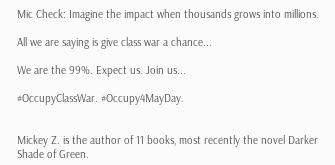Mic Check: Imagine the impact when thousands grows into millions.

All we are saying is give class war a chance...

We are the 99%. Expect us. Join us...

#OccupyClassWar. #Occupy4MayDay.


Mickey Z. is the author of 11 books, most recently the novel Darker Shade of Green.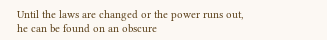Until the laws are changed or the power runs out, he can be found on an obscure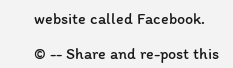website called Facebook.

© -- Share and re-post this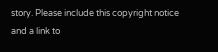story. Please include this copyright notice and a link to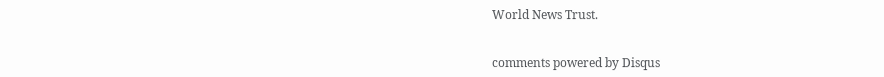World News Trust.


comments powered by Disqus